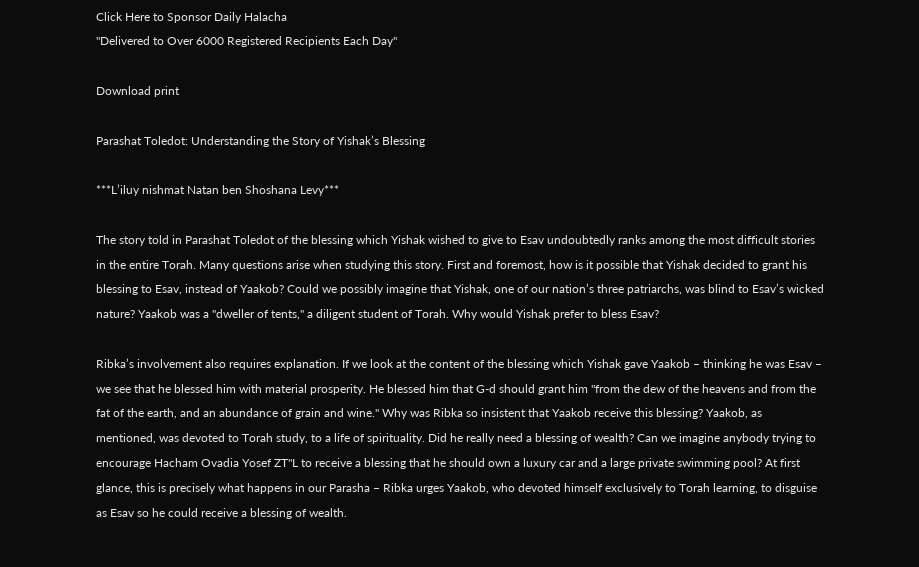Click Here to Sponsor Daily Halacha
"Delivered to Over 6000 Registered Recipients Each Day"

Download print

Parashat Toledot: Understanding the Story of Yishak’s Blessing

***L’iluy nishmat Natan ben Shoshana Levy***

The story told in Parashat Toledot of the blessing which Yishak wished to give to Esav undoubtedly ranks among the most difficult stories in the entire Torah. Many questions arise when studying this story. First and foremost, how is it possible that Yishak decided to grant his blessing to Esav, instead of Yaakob? Could we possibly imagine that Yishak, one of our nation’s three patriarchs, was blind to Esav’s wicked nature? Yaakob was a "dweller of tents," a diligent student of Torah. Why would Yishak prefer to bless Esav?

Ribka’s involvement also requires explanation. If we look at the content of the blessing which Yishak gave Yaakob – thinking he was Esav – we see that he blessed him with material prosperity. He blessed him that G-d should grant him "from the dew of the heavens and from the fat of the earth, and an abundance of grain and wine." Why was Ribka so insistent that Yaakob receive this blessing? Yaakob, as mentioned, was devoted to Torah study, to a life of spirituality. Did he really need a blessing of wealth? Can we imagine anybody trying to encourage Hacham Ovadia Yosef ZT"L to receive a blessing that he should own a luxury car and a large private swimming pool? At first glance, this is precisely what happens in our Parasha – Ribka urges Yaakob, who devoted himself exclusively to Torah learning, to disguise as Esav so he could receive a blessing of wealth.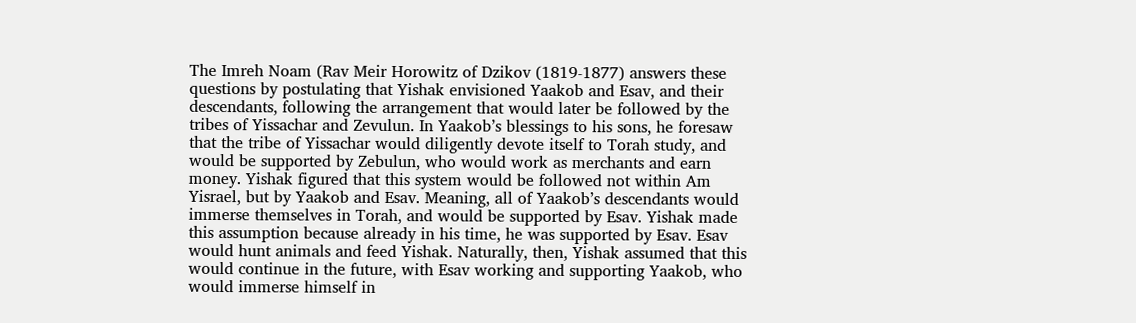The Imreh Noam (Rav Meir Horowitz of Dzikov (1819-1877) answers these questions by postulating that Yishak envisioned Yaakob and Esav, and their descendants, following the arrangement that would later be followed by the tribes of Yissachar and Zevulun. In Yaakob’s blessings to his sons, he foresaw that the tribe of Yissachar would diligently devote itself to Torah study, and would be supported by Zebulun, who would work as merchants and earn money. Yishak figured that this system would be followed not within Am Yisrael, but by Yaakob and Esav. Meaning, all of Yaakob’s descendants would immerse themselves in Torah, and would be supported by Esav. Yishak made this assumption because already in his time, he was supported by Esav. Esav would hunt animals and feed Yishak. Naturally, then, Yishak assumed that this would continue in the future, with Esav working and supporting Yaakob, who would immerse himself in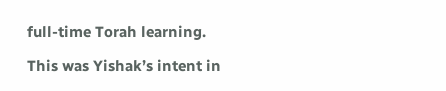full-time Torah learning.

This was Yishak’s intent in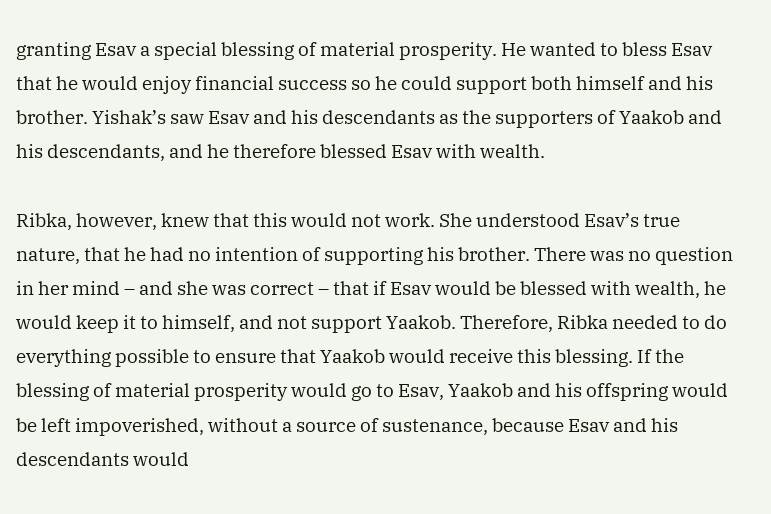granting Esav a special blessing of material prosperity. He wanted to bless Esav that he would enjoy financial success so he could support both himself and his brother. Yishak’s saw Esav and his descendants as the supporters of Yaakob and his descendants, and he therefore blessed Esav with wealth.

Ribka, however, knew that this would not work. She understood Esav’s true nature, that he had no intention of supporting his brother. There was no question in her mind – and she was correct – that if Esav would be blessed with wealth, he would keep it to himself, and not support Yaakob. Therefore, Ribka needed to do everything possible to ensure that Yaakob would receive this blessing. If the blessing of material prosperity would go to Esav, Yaakob and his offspring would be left impoverished, without a source of sustenance, because Esav and his descendants would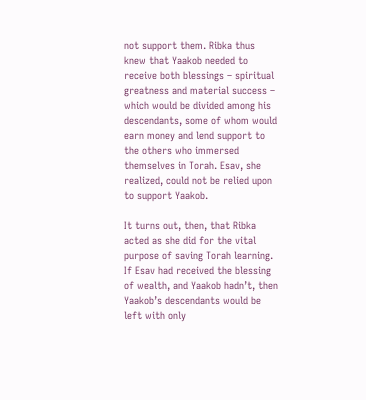not support them. Ribka thus knew that Yaakob needed to receive both blessings – spiritual greatness and material success – which would be divided among his descendants, some of whom would earn money and lend support to the others who immersed themselves in Torah. Esav, she realized, could not be relied upon to support Yaakob.

It turns out, then, that Ribka acted as she did for the vital purpose of saving Torah learning. If Esav had received the blessing of wealth, and Yaakob hadn’t, then Yaakob’s descendants would be left with only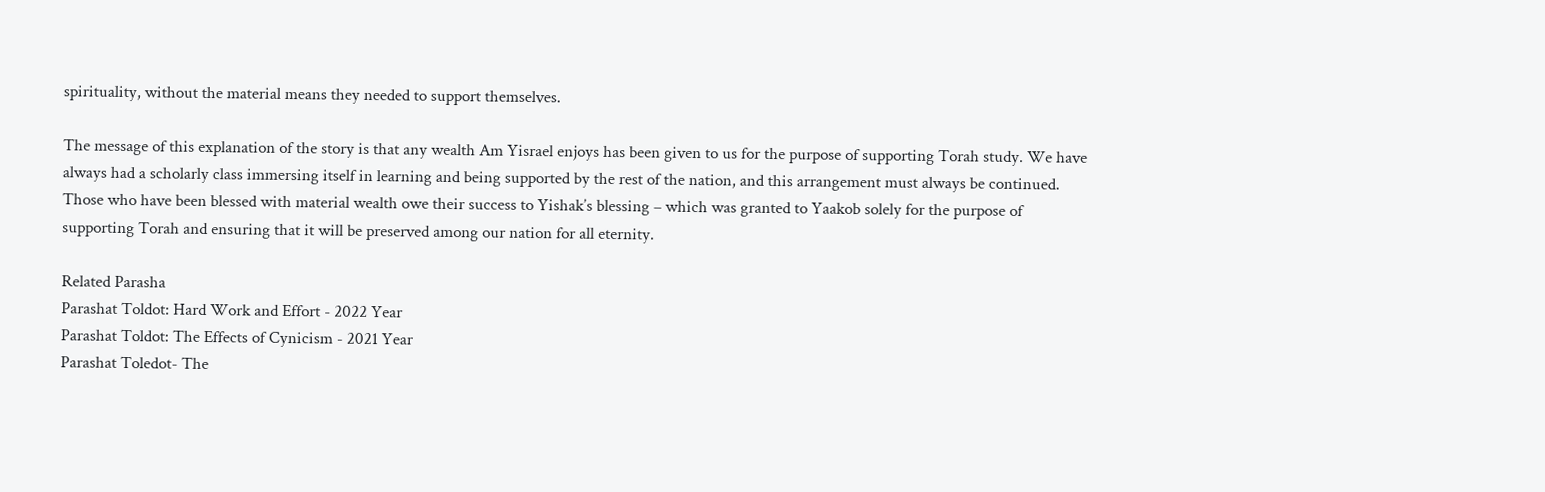spirituality, without the material means they needed to support themselves.

The message of this explanation of the story is that any wealth Am Yisrael enjoys has been given to us for the purpose of supporting Torah study. We have always had a scholarly class immersing itself in learning and being supported by the rest of the nation, and this arrangement must always be continued. Those who have been blessed with material wealth owe their success to Yishak’s blessing – which was granted to Yaakob solely for the purpose of supporting Torah and ensuring that it will be preserved among our nation for all eternity.

Related Parasha
Parashat Toldot: Hard Work and Effort - 2022 Year
Parashat Toldot: The Effects of Cynicism - 2021 Year
Parashat Toledot- The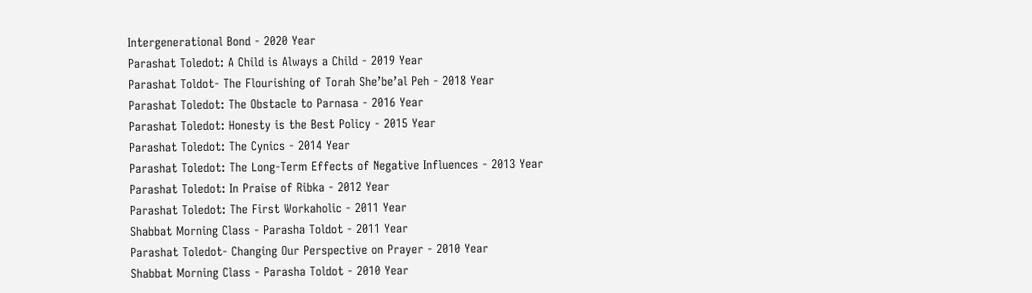Intergenerational Bond - 2020 Year
Parashat Toledot: A Child is Always a Child - 2019 Year
Parashat Toldot- The Flourishing of Torah She’be’al Peh - 2018 Year
Parashat Toledot: The Obstacle to Parnasa - 2016 Year
Parashat Toledot: Honesty is the Best Policy - 2015 Year
Parashat Toledot: The Cynics - 2014 Year
Parashat Toledot: The Long-Term Effects of Negative Influences - 2013 Year
Parashat Toledot: In Praise of Ribka - 2012 Year
Parashat Toledot: The First Workaholic - 2011 Year
Shabbat Morning Class - Parasha Toldot - 2011 Year
Parashat Toledot- Changing Our Perspective on Prayer - 2010 Year
Shabbat Morning Class - Parasha Toldot - 2010 Year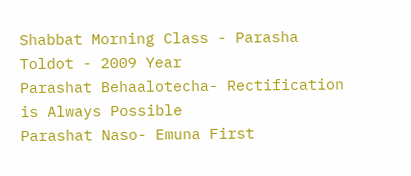Shabbat Morning Class - Parasha Toldot - 2009 Year
Parashat Behaalotecha- Rectification is Always Possible
Parashat Naso- Emuna First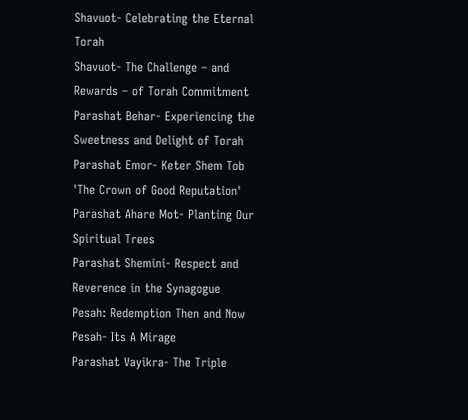Shavuot- Celebrating the Eternal Torah
Shavuot- The Challenge – and Rewards – of Torah Commitment
Parashat Behar- Experiencing the Sweetness and Delight of Torah
Parashat Emor- Keter Shem Tob 'The Crown of Good Reputation'
Parashat Ahare Mot- Planting Our Spiritual Trees
Parashat Shemini- Respect and Reverence in the Synagogue
Pesah: Redemption Then and Now
Pesah- Its A Mirage
Parashat Vayikra- The Triple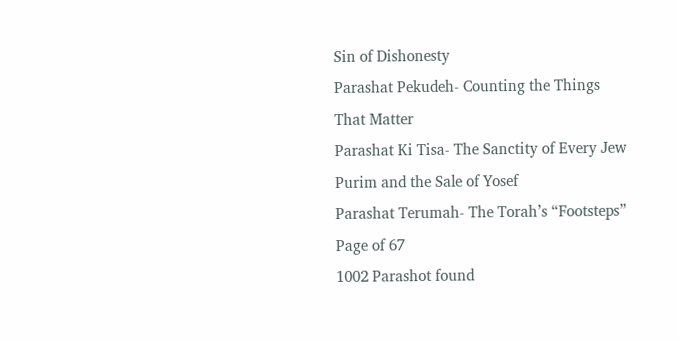Sin of Dishonesty
Parashat Pekudeh- Counting the Things That Matter
Parashat Ki Tisa- The Sanctity of Every Jew
Purim and the Sale of Yosef
Parashat Terumah- The Torah’s “Footsteps”
Page of 67
1002 Parashot found